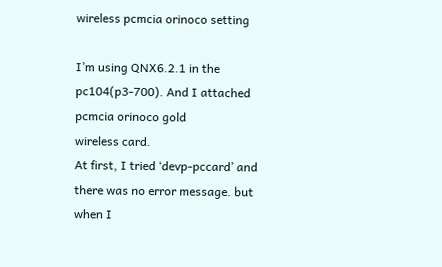wireless pcmcia orinoco setting

I’m using QNX6.2.1 in the pc104(p3-700). And I attached pcmcia orinoco gold
wireless card.
At first, I tried ‘devp-pccard’ and there was no error message. but when I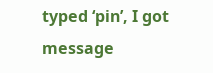typed ‘pin’, I got message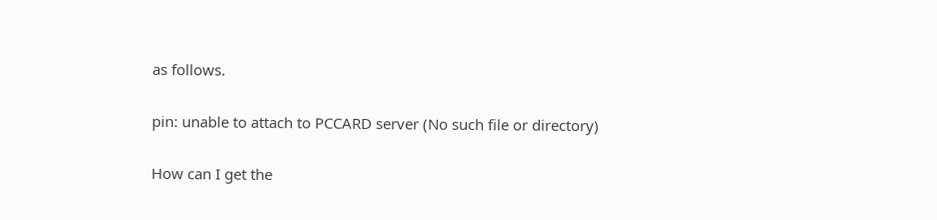as follows.

pin: unable to attach to PCCARD server (No such file or directory)

How can I get the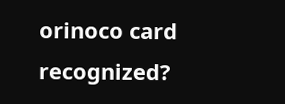orinoco card recognized?